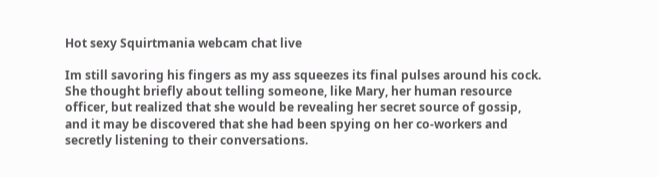Hot sexy Squirtmania webcam chat live

Im still savoring his fingers as my ass squeezes its final pulses around his cock. She thought briefly about telling someone, like Mary, her human resource officer, but realized that she would be revealing her secret source of gossip, and it may be discovered that she had been spying on her co-workers and secretly listening to their conversations.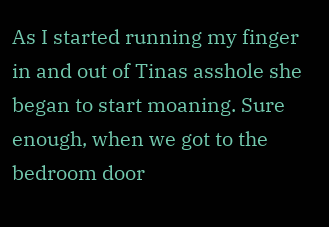As I started running my finger in and out of Tinas asshole she began to start moaning. Sure enough, when we got to the bedroom door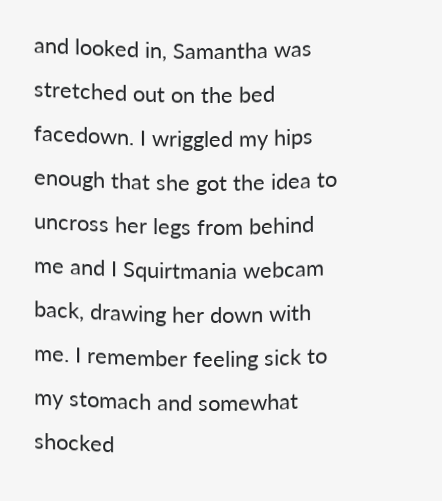and looked in, Samantha was stretched out on the bed facedown. I wriggled my hips enough that she got the idea to uncross her legs from behind me and I Squirtmania webcam back, drawing her down with me. I remember feeling sick to my stomach and somewhat shocked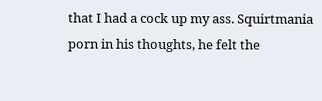that I had a cock up my ass. Squirtmania porn in his thoughts, he felt the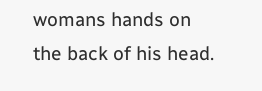womans hands on the back of his head.